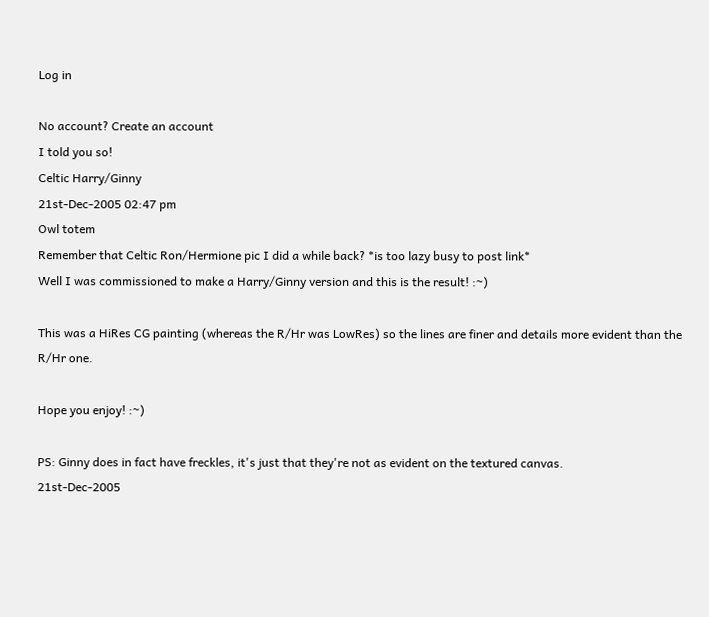Log in

No account? Create an account
I told you so!
Celtic Harry/Ginny
21st-Dec-2005 02:47 pm
Owl totem
Remember that Celtic Ron/Hermione pic I did a while back? *is too lazy busy to post link*
Well I was commissioned to make a Harry/Ginny version and this is the result! :~)

This was a HiRes CG painting (whereas the R/Hr was LowRes) so the lines are finer and details more evident than the R/Hr one.

Hope you enjoy! :~)

PS: Ginny does in fact have freckles, it's just that they're not as evident on the textured canvas.
21st-Dec-2005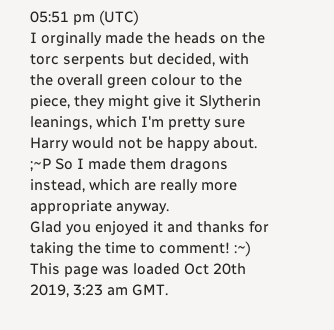05:51 pm (UTC)
I orginally made the heads on the torc serpents but decided, with the overall green colour to the piece, they might give it Slytherin leanings, which I'm pretty sure Harry would not be happy about. ;~P So I made them dragons instead, which are really more appropriate anyway.
Glad you enjoyed it and thanks for taking the time to comment! :~)
This page was loaded Oct 20th 2019, 3:23 am GMT.